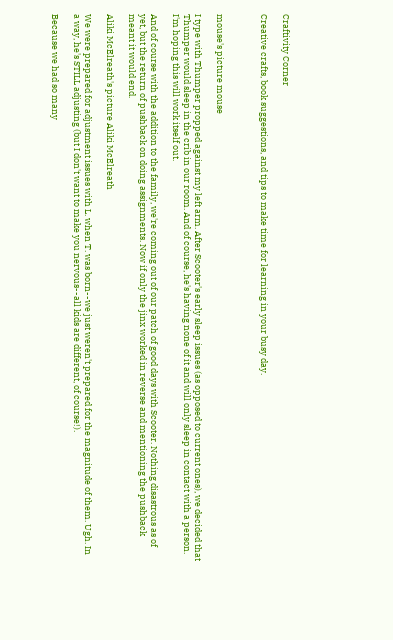Craftivity Corner

Creative crafts, book suggestions, and tips to make time for learning in your busy day.



mouse's picture mouse

I type with Thumper propped against my left arm. After Scooter's early sleep issues (as opposed to current ones), we decided that Thumper would sleep in the crib in our room. And of course, he's having none of it and will only sleep in contact with a person. I'm hoping this will work itself out.

And of course with the addition to the family, we're coming out of our patch of good days with Scooter. Nothing disastrous as of yet, but the return of pushback on doing assignments. Now if only the jinx worked in reverse and mentioning the pushback meant it would end.

Aliki McElreath's picture Aliki McElreath

We were prepared for adjustment issues with L. when T. was born--we just weren't prepared for the magnitude of them. Ugh. In a way, he's STILL adjusting (but I don't want to make you nervous--all kids are different, of course!).

Because we had so many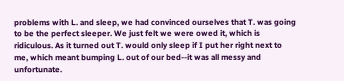problems with L. and sleep, we had convinced ourselves that T. was going to be the perfect sleeper. We just felt we were owed it, which is ridiculous. As it turned out T. would only sleep if I put her right next to me, which meant bumping L. out of our bed--it was all messy and unfortunate.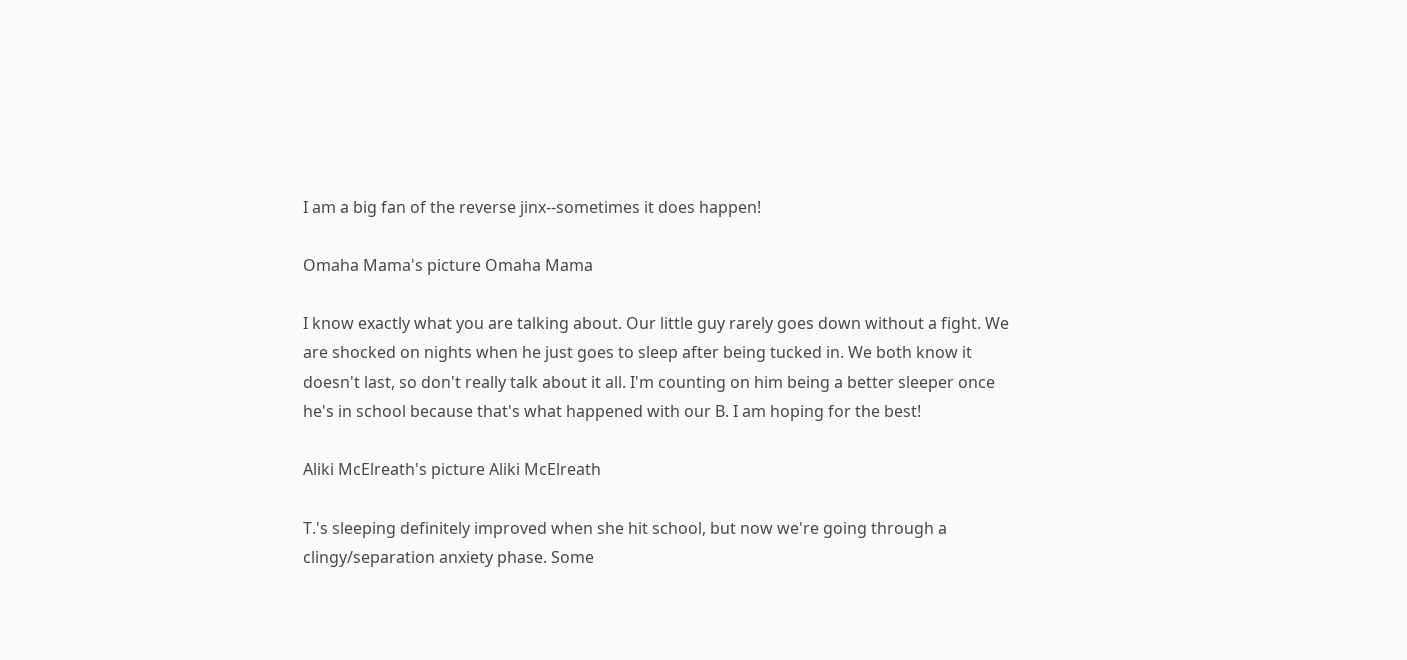I am a big fan of the reverse jinx--sometimes it does happen!

Omaha Mama's picture Omaha Mama

I know exactly what you are talking about. Our little guy rarely goes down without a fight. We are shocked on nights when he just goes to sleep after being tucked in. We both know it doesn't last, so don't really talk about it all. I'm counting on him being a better sleeper once he's in school because that's what happened with our B. I am hoping for the best!

Aliki McElreath's picture Aliki McElreath

T.'s sleeping definitely improved when she hit school, but now we're going through a clingy/separation anxiety phase. Some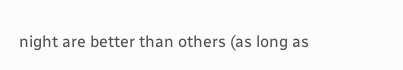night are better than others (as long as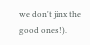we don't jinx the good ones!).